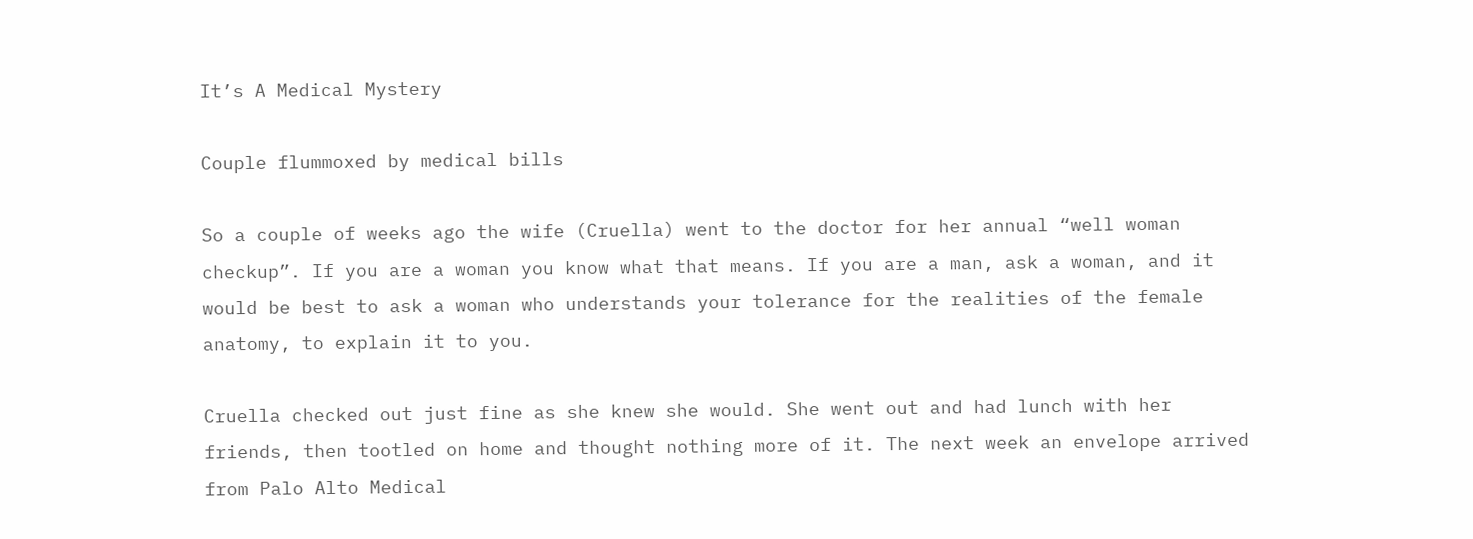It’s A Medical Mystery

Couple flummoxed by medical bills

So a couple of weeks ago the wife (Cruella) went to the doctor for her annual “well woman checkup”. If you are a woman you know what that means. If you are a man, ask a woman, and it would be best to ask a woman who understands your tolerance for the realities of the female anatomy, to explain it to you.

Cruella checked out just fine as she knew she would. She went out and had lunch with her friends, then tootled on home and thought nothing more of it. The next week an envelope arrived from Palo Alto Medical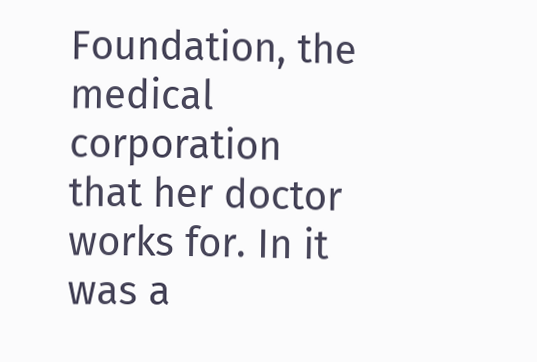Foundation, the medical corporation that her doctor works for. In it was a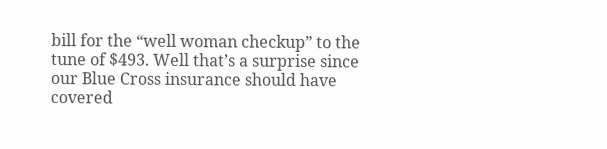bill for the “well woman checkup” to the tune of $493. Well that’s a surprise since our Blue Cross insurance should have covered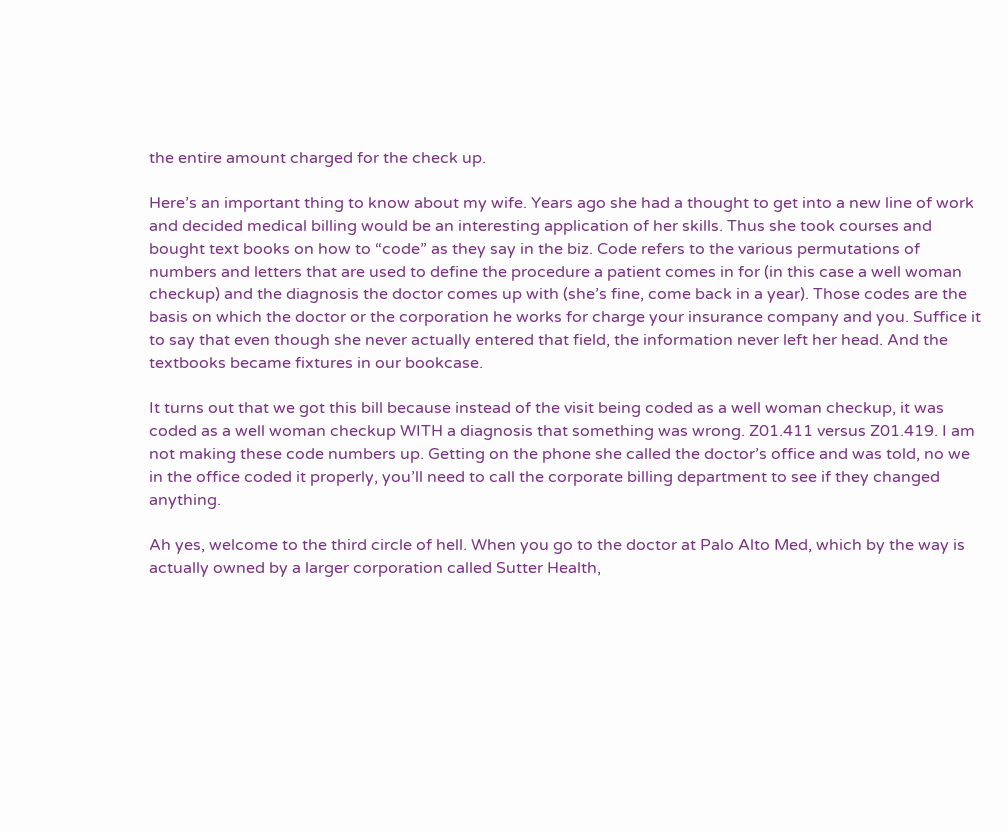the entire amount charged for the check up.

Here’s an important thing to know about my wife. Years ago she had a thought to get into a new line of work and decided medical billing would be an interesting application of her skills. Thus she took courses and bought text books on how to “code” as they say in the biz. Code refers to the various permutations of numbers and letters that are used to define the procedure a patient comes in for (in this case a well woman checkup) and the diagnosis the doctor comes up with (she’s fine, come back in a year). Those codes are the basis on which the doctor or the corporation he works for charge your insurance company and you. Suffice it to say that even though she never actually entered that field, the information never left her head. And the textbooks became fixtures in our bookcase.

It turns out that we got this bill because instead of the visit being coded as a well woman checkup, it was coded as a well woman checkup WITH a diagnosis that something was wrong. Z01.411 versus Z01.419. I am not making these code numbers up. Getting on the phone she called the doctor’s office and was told, no we in the office coded it properly, you’ll need to call the corporate billing department to see if they changed anything.

Ah yes, welcome to the third circle of hell. When you go to the doctor at Palo Alto Med, which by the way is actually owned by a larger corporation called Sutter Health,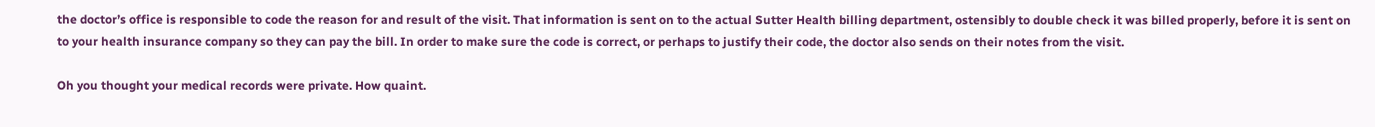the doctor’s office is responsible to code the reason for and result of the visit. That information is sent on to the actual Sutter Health billing department, ostensibly to double check it was billed properly, before it is sent on to your health insurance company so they can pay the bill. In order to make sure the code is correct, or perhaps to justify their code, the doctor also sends on their notes from the visit.

Oh you thought your medical records were private. How quaint.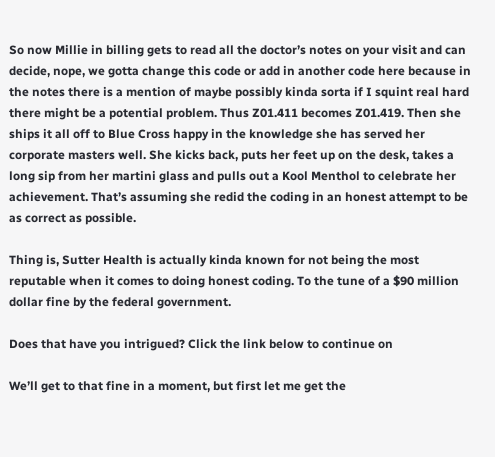So now Millie in billing gets to read all the doctor’s notes on your visit and can decide, nope, we gotta change this code or add in another code here because in the notes there is a mention of maybe possibly kinda sorta if I squint real hard there might be a potential problem. Thus Z01.411 becomes Z01.419. Then she ships it all off to Blue Cross happy in the knowledge she has served her corporate masters well. She kicks back, puts her feet up on the desk, takes a long sip from her martini glass and pulls out a Kool Menthol to celebrate her achievement. That’s assuming she redid the coding in an honest attempt to be as correct as possible.

Thing is, Sutter Health is actually kinda known for not being the most reputable when it comes to doing honest coding. To the tune of a $90 million dollar fine by the federal government.

Does that have you intrigued? Click the link below to continue on

We’ll get to that fine in a moment, but first let me get the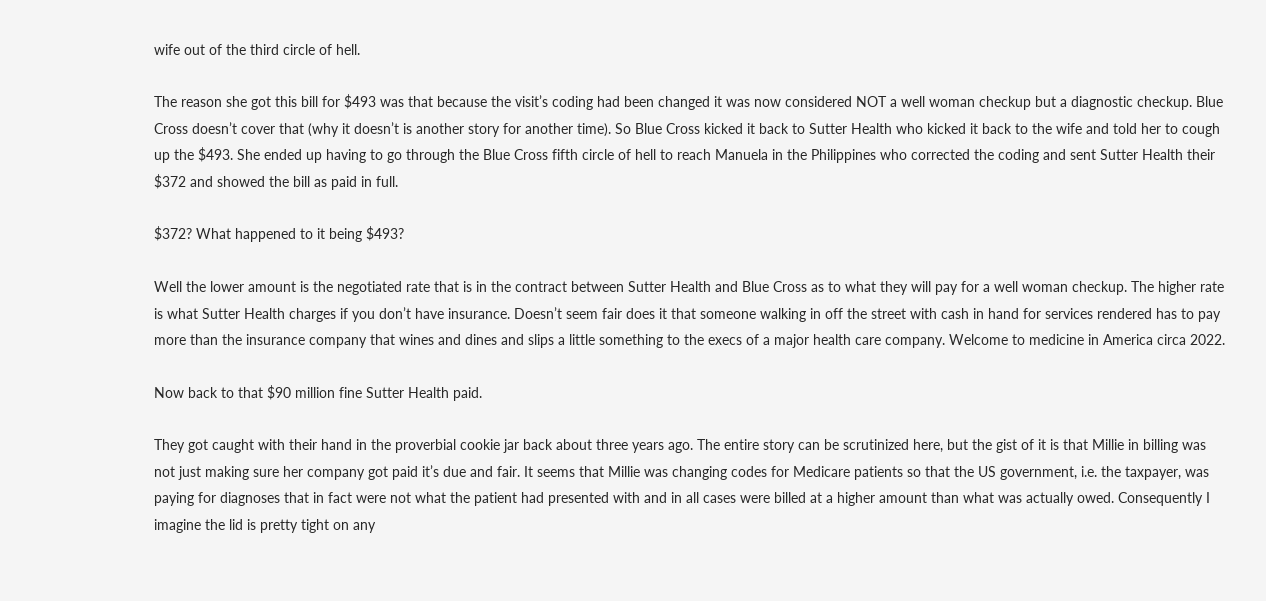wife out of the third circle of hell.

The reason she got this bill for $493 was that because the visit’s coding had been changed it was now considered NOT a well woman checkup but a diagnostic checkup. Blue Cross doesn’t cover that (why it doesn’t is another story for another time). So Blue Cross kicked it back to Sutter Health who kicked it back to the wife and told her to cough up the $493. She ended up having to go through the Blue Cross fifth circle of hell to reach Manuela in the Philippines who corrected the coding and sent Sutter Health their $372 and showed the bill as paid in full.

$372? What happened to it being $493?

Well the lower amount is the negotiated rate that is in the contract between Sutter Health and Blue Cross as to what they will pay for a well woman checkup. The higher rate is what Sutter Health charges if you don’t have insurance. Doesn’t seem fair does it that someone walking in off the street with cash in hand for services rendered has to pay more than the insurance company that wines and dines and slips a little something to the execs of a major health care company. Welcome to medicine in America circa 2022.

Now back to that $90 million fine Sutter Health paid.

They got caught with their hand in the proverbial cookie jar back about three years ago. The entire story can be scrutinized here, but the gist of it is that Millie in billing was not just making sure her company got paid it’s due and fair. It seems that Millie was changing codes for Medicare patients so that the US government, i.e. the taxpayer, was paying for diagnoses that in fact were not what the patient had presented with and in all cases were billed at a higher amount than what was actually owed. Consequently I imagine the lid is pretty tight on any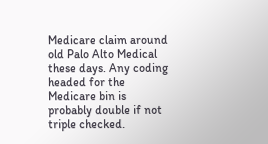Medicare claim around old Palo Alto Medical these days. Any coding headed for the Medicare bin is probably double if not triple checked.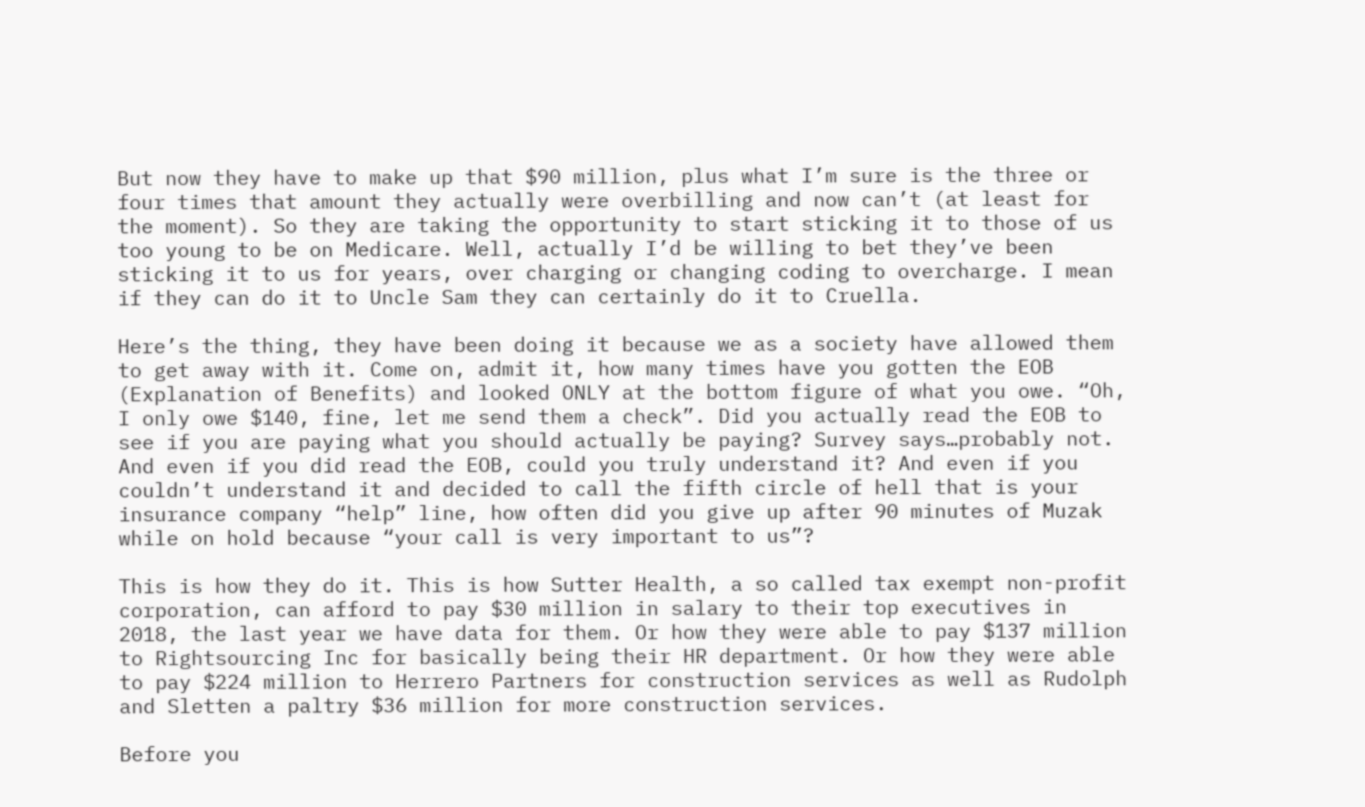But now they have to make up that $90 million, plus what I’m sure is the three or four times that amount they actually were overbilling and now can’t (at least for the moment). So they are taking the opportunity to start sticking it to those of us too young to be on Medicare. Well, actually I’d be willing to bet they’ve been sticking it to us for years, over charging or changing coding to overcharge. I mean if they can do it to Uncle Sam they can certainly do it to Cruella.

Here’s the thing, they have been doing it because we as a society have allowed them to get away with it. Come on, admit it, how many times have you gotten the EOB (Explanation of Benefits) and looked ONLY at the bottom figure of what you owe. “Oh, I only owe $140, fine, let me send them a check”. Did you actually read the EOB to see if you are paying what you should actually be paying? Survey says…probably not. And even if you did read the EOB, could you truly understand it? And even if you couldn’t understand it and decided to call the fifth circle of hell that is your insurance company “help” line, how often did you give up after 90 minutes of Muzak while on hold because “your call is very important to us”?

This is how they do it. This is how Sutter Health, a so called tax exempt non-profit corporation, can afford to pay $30 million in salary to their top executives in 2018, the last year we have data for them. Or how they were able to pay $137 million to Rightsourcing Inc for basically being their HR department. Or how they were able to pay $224 million to Herrero Partners for construction services as well as Rudolph and Sletten a paltry $36 million for more construction services.

Before you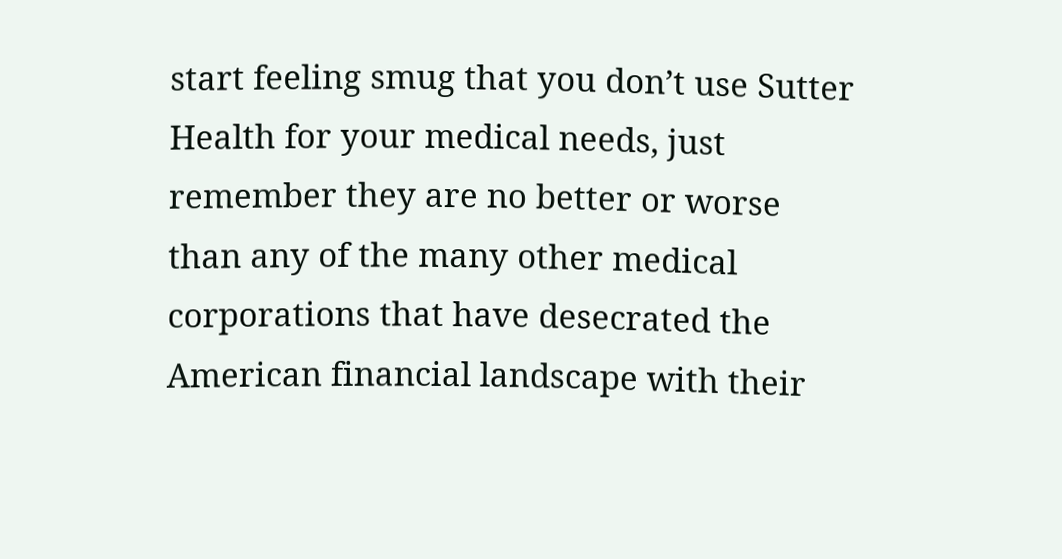start feeling smug that you don’t use Sutter Health for your medical needs, just remember they are no better or worse than any of the many other medical corporations that have desecrated the American financial landscape with their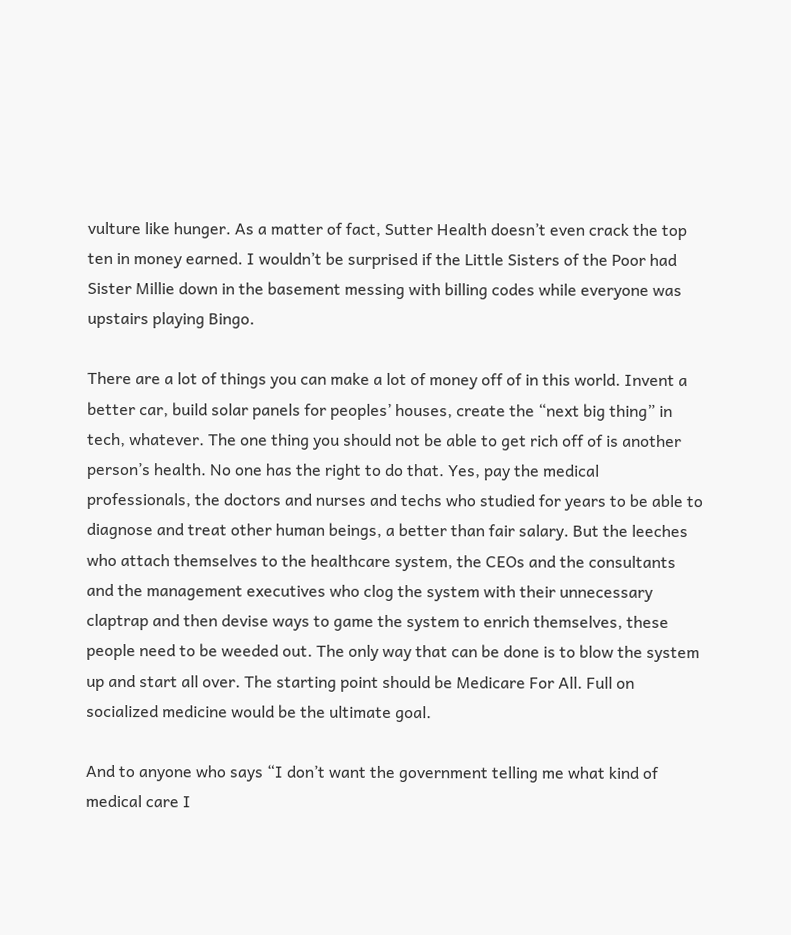vulture like hunger. As a matter of fact, Sutter Health doesn’t even crack the top ten in money earned. I wouldn’t be surprised if the Little Sisters of the Poor had Sister Millie down in the basement messing with billing codes while everyone was upstairs playing Bingo.

There are a lot of things you can make a lot of money off of in this world. Invent a better car, build solar panels for peoples’ houses, create the “next big thing” in tech, whatever. The one thing you should not be able to get rich off of is another person’s health. No one has the right to do that. Yes, pay the medical professionals, the doctors and nurses and techs who studied for years to be able to diagnose and treat other human beings, a better than fair salary. But the leeches who attach themselves to the healthcare system, the CEOs and the consultants and the management executives who clog the system with their unnecessary claptrap and then devise ways to game the system to enrich themselves, these people need to be weeded out. The only way that can be done is to blow the system up and start all over. The starting point should be Medicare For All. Full on socialized medicine would be the ultimate goal.

And to anyone who says “I don’t want the government telling me what kind of medical care I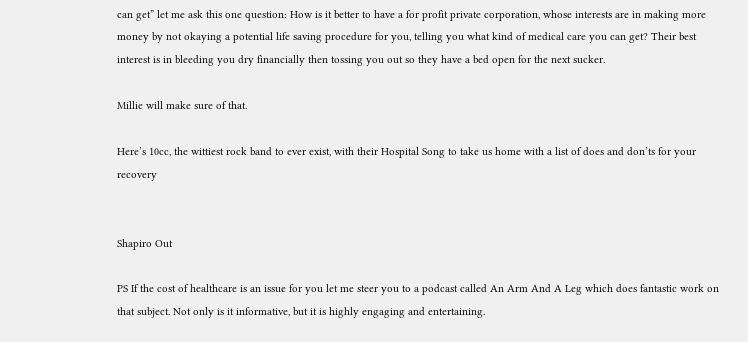can get” let me ask this one question: How is it better to have a for profit private corporation, whose interests are in making more money by not okaying a potential life saving procedure for you, telling you what kind of medical care you can get? Their best interest is in bleeding you dry financially then tossing you out so they have a bed open for the next sucker.

Millie will make sure of that.

Here’s 10cc, the wittiest rock band to ever exist, with their Hospital Song to take us home with a list of does and don’ts for your recovery


Shapiro Out

PS If the cost of healthcare is an issue for you let me steer you to a podcast called An Arm And A Leg which does fantastic work on that subject. Not only is it informative, but it is highly engaging and entertaining.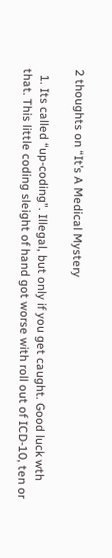2 thoughts on “It’s A Medical Mystery

  1. Its called “up-coding”. Illegal, but only if you get caught. Good luck wth that. This little coding sleight of hand got worse with roll out of ICD-10, ten or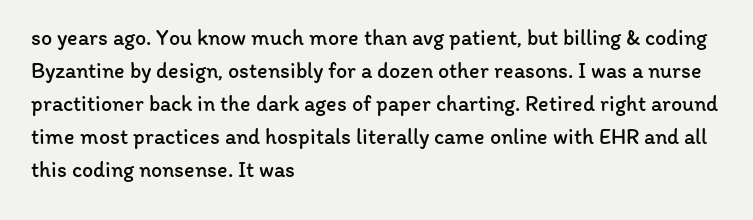so years ago. You know much more than avg patient, but billing & coding Byzantine by design, ostensibly for a dozen other reasons. I was a nurse practitioner back in the dark ages of paper charting. Retired right around time most practices and hospitals literally came online with EHR and all this coding nonsense. It was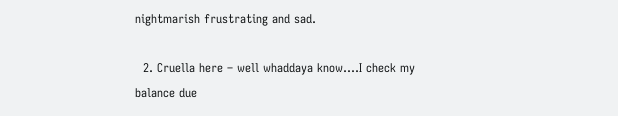nightmarish frustrating and sad.

  2. Cruella here – well whaddaya know….I check my balance due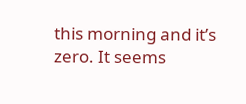this morning and it’s zero. It seems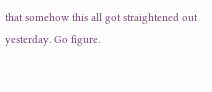that somehow this all got straightened out yesterday. Go figure.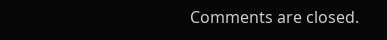Comments are closed.